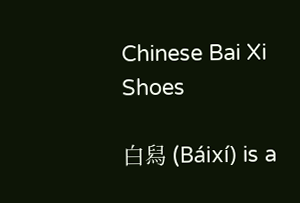Chinese Bai Xi Shoes

白舄 (Báixí) is a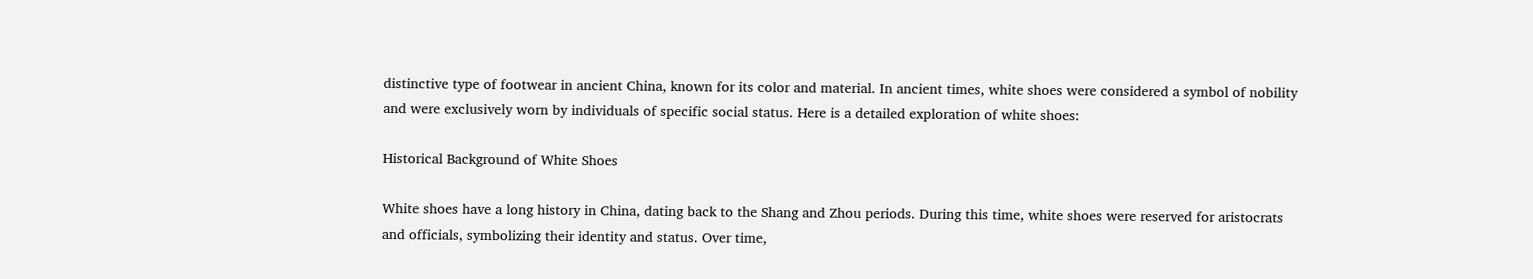distinctive type of footwear in ancient China, known for its color and material. In ancient times, white shoes were considered a symbol of nobility and were exclusively worn by individuals of specific social status. Here is a detailed exploration of white shoes:

Historical Background of White Shoes

White shoes have a long history in China, dating back to the Shang and Zhou periods. During this time, white shoes were reserved for aristocrats and officials, symbolizing their identity and status. Over time,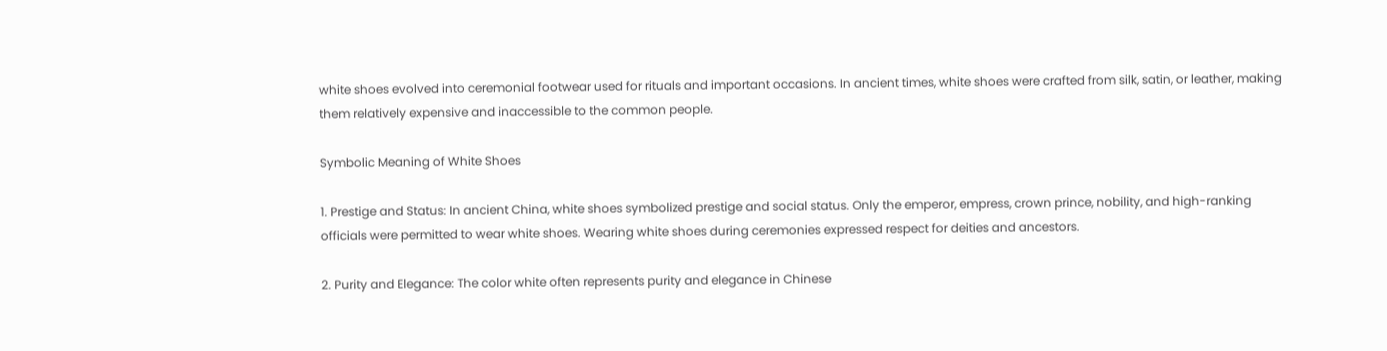white shoes evolved into ceremonial footwear used for rituals and important occasions. In ancient times, white shoes were crafted from silk, satin, or leather, making them relatively expensive and inaccessible to the common people.

Symbolic Meaning of White Shoes

1. Prestige and Status: In ancient China, white shoes symbolized prestige and social status. Only the emperor, empress, crown prince, nobility, and high-ranking officials were permitted to wear white shoes. Wearing white shoes during ceremonies expressed respect for deities and ancestors.

2. Purity and Elegance: The color white often represents purity and elegance in Chinese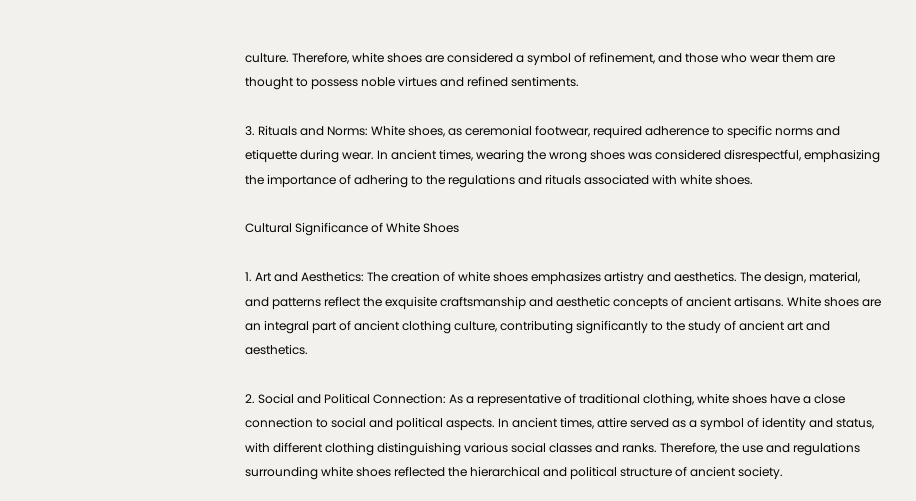culture. Therefore, white shoes are considered a symbol of refinement, and those who wear them are thought to possess noble virtues and refined sentiments.

3. Rituals and Norms: White shoes, as ceremonial footwear, required adherence to specific norms and etiquette during wear. In ancient times, wearing the wrong shoes was considered disrespectful, emphasizing the importance of adhering to the regulations and rituals associated with white shoes.

Cultural Significance of White Shoes

1. Art and Aesthetics: The creation of white shoes emphasizes artistry and aesthetics. The design, material, and patterns reflect the exquisite craftsmanship and aesthetic concepts of ancient artisans. White shoes are an integral part of ancient clothing culture, contributing significantly to the study of ancient art and aesthetics.

2. Social and Political Connection: As a representative of traditional clothing, white shoes have a close connection to social and political aspects. In ancient times, attire served as a symbol of identity and status, with different clothing distinguishing various social classes and ranks. Therefore, the use and regulations surrounding white shoes reflected the hierarchical and political structure of ancient society.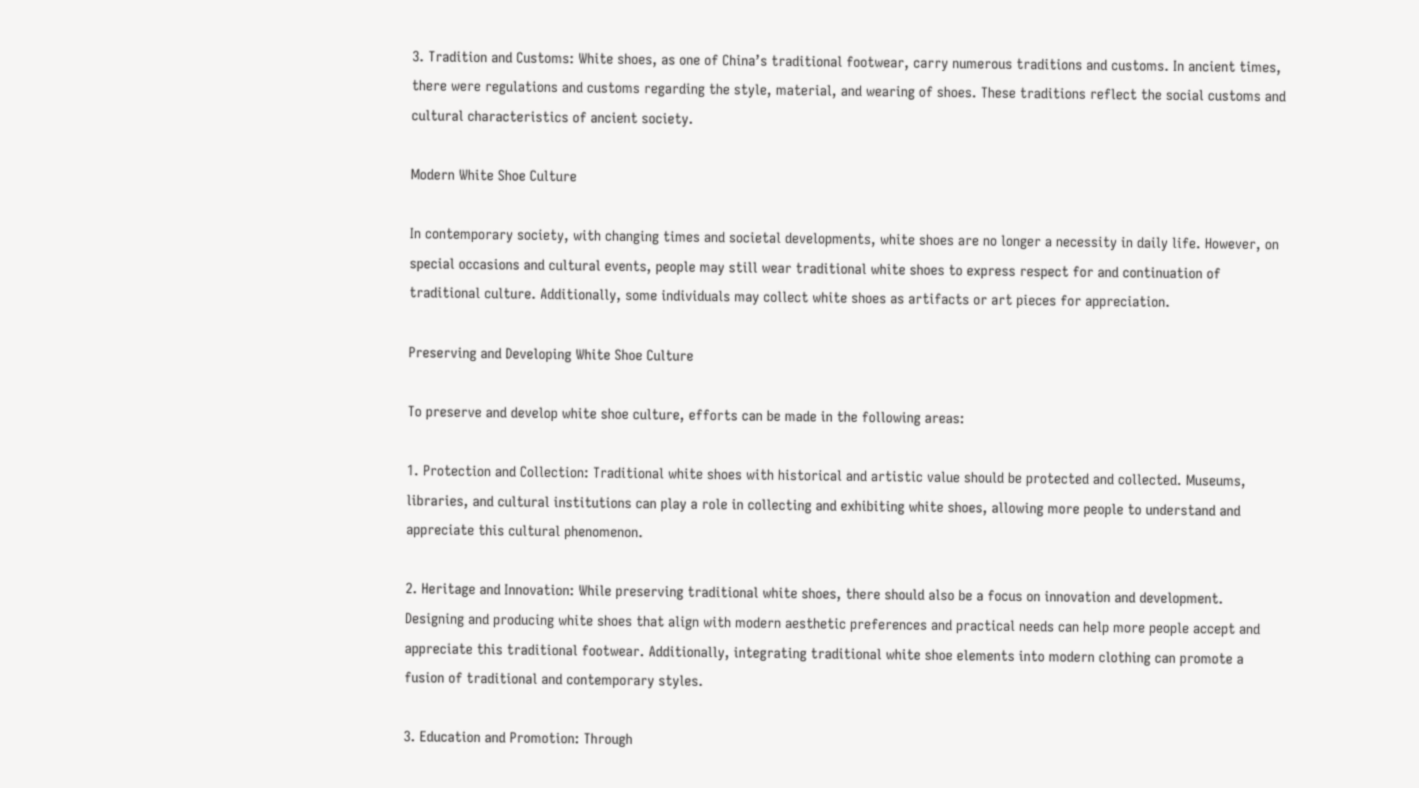3. Tradition and Customs: White shoes, as one of China’s traditional footwear, carry numerous traditions and customs. In ancient times, there were regulations and customs regarding the style, material, and wearing of shoes. These traditions reflect the social customs and cultural characteristics of ancient society.

Modern White Shoe Culture

In contemporary society, with changing times and societal developments, white shoes are no longer a necessity in daily life. However, on special occasions and cultural events, people may still wear traditional white shoes to express respect for and continuation of traditional culture. Additionally, some individuals may collect white shoes as artifacts or art pieces for appreciation.

Preserving and Developing White Shoe Culture

To preserve and develop white shoe culture, efforts can be made in the following areas:

1. Protection and Collection: Traditional white shoes with historical and artistic value should be protected and collected. Museums, libraries, and cultural institutions can play a role in collecting and exhibiting white shoes, allowing more people to understand and appreciate this cultural phenomenon.

2. Heritage and Innovation: While preserving traditional white shoes, there should also be a focus on innovation and development. Designing and producing white shoes that align with modern aesthetic preferences and practical needs can help more people accept and appreciate this traditional footwear. Additionally, integrating traditional white shoe elements into modern clothing can promote a fusion of traditional and contemporary styles.

3. Education and Promotion: Through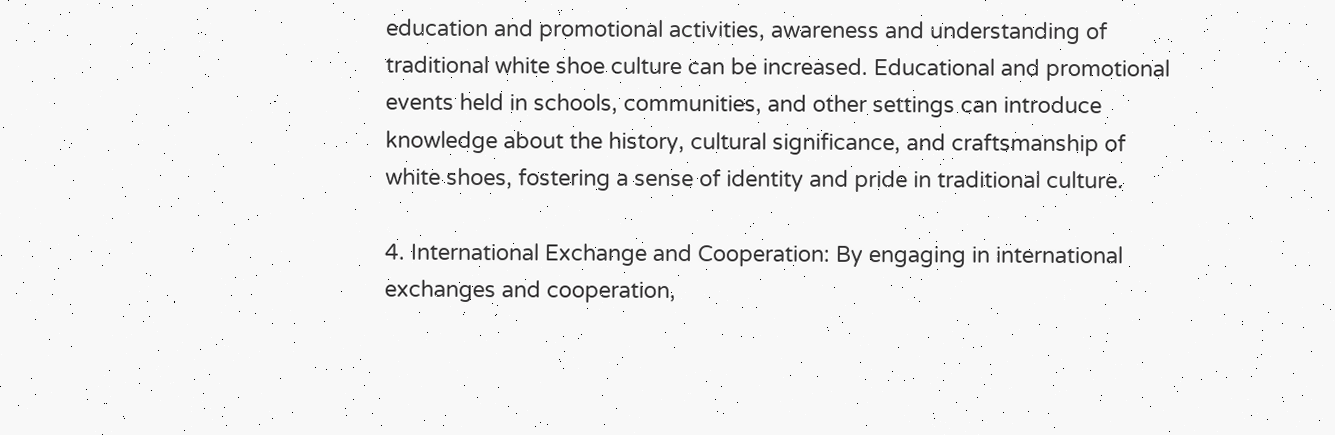education and promotional activities, awareness and understanding of traditional white shoe culture can be increased. Educational and promotional events held in schools, communities, and other settings can introduce knowledge about the history, cultural significance, and craftsmanship of white shoes, fostering a sense of identity and pride in traditional culture.

4. International Exchange and Cooperation: By engaging in international exchanges and cooperation,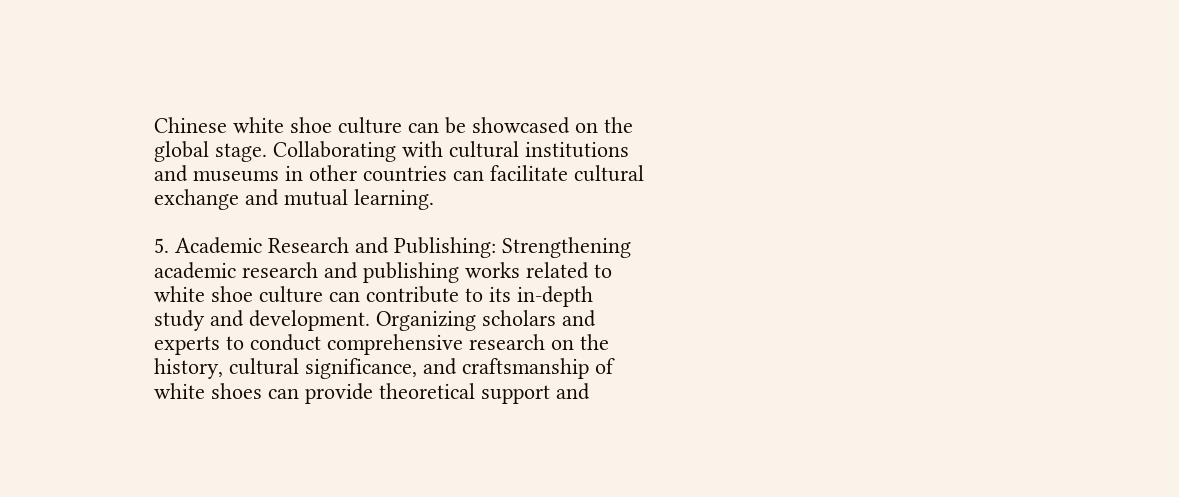Chinese white shoe culture can be showcased on the global stage. Collaborating with cultural institutions and museums in other countries can facilitate cultural exchange and mutual learning.

5. Academic Research and Publishing: Strengthening academic research and publishing works related to white shoe culture can contribute to its in-depth study and development. Organizing scholars and experts to conduct comprehensive research on the history, cultural significance, and craftsmanship of white shoes can provide theoretical support and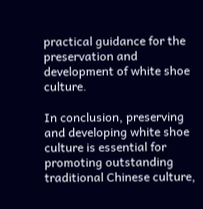practical guidance for the preservation and development of white shoe culture.

In conclusion, preserving and developing white shoe culture is essential for promoting outstanding traditional Chinese culture,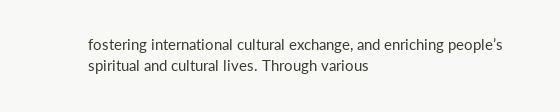fostering international cultural exchange, and enriching people’s spiritual and cultural lives. Through various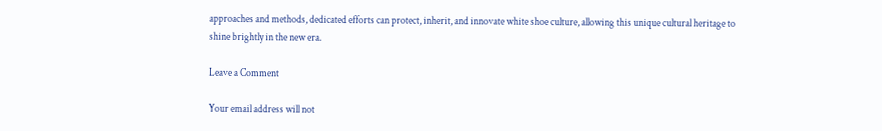approaches and methods, dedicated efforts can protect, inherit, and innovate white shoe culture, allowing this unique cultural heritage to shine brightly in the new era.

Leave a Comment

Your email address will not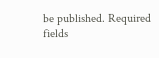be published. Required fields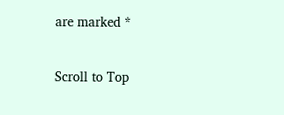are marked *

Scroll to Top